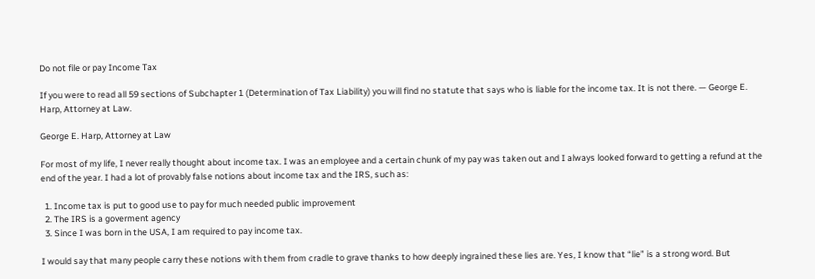Do not file or pay Income Tax

If you were to read all 59 sections of Subchapter 1 (Determination of Tax Liability) you will find no statute that says who is liable for the income tax. It is not there. — George E. Harp, Attorney at Law.

George E. Harp, Attorney at Law

For most of my life, I never really thought about income tax. I was an employee and a certain chunk of my pay was taken out and I always looked forward to getting a refund at the end of the year. I had a lot of provably false notions about income tax and the IRS, such as:

  1. Income tax is put to good use to pay for much needed public improvement
  2. The IRS is a goverment agency
  3. Since I was born in the USA, I am required to pay income tax.

I would say that many people carry these notions with them from cradle to grave thanks to how deeply ingrained these lies are. Yes, I know that “lie” is a strong word. But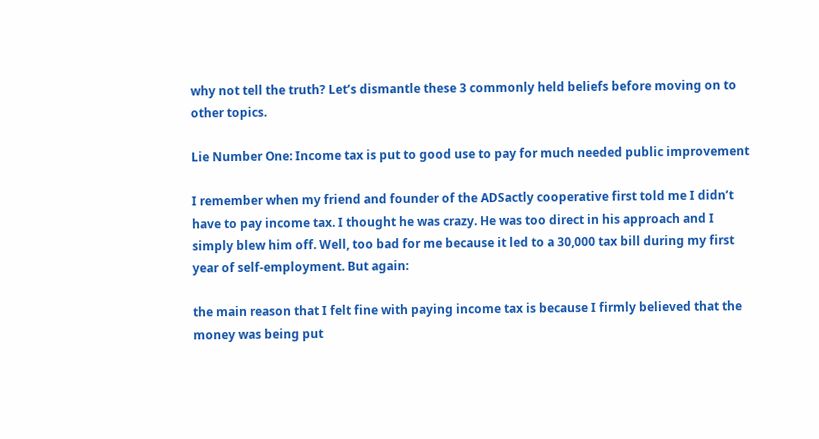why not tell the truth? Let’s dismantle these 3 commonly held beliefs before moving on to other topics.

Lie Number One: Income tax is put to good use to pay for much needed public improvement

I remember when my friend and founder of the ADSactly cooperative first told me I didn’t have to pay income tax. I thought he was crazy. He was too direct in his approach and I simply blew him off. Well, too bad for me because it led to a 30,000 tax bill during my first year of self-employment. But again:

the main reason that I felt fine with paying income tax is because I firmly believed that the money was being put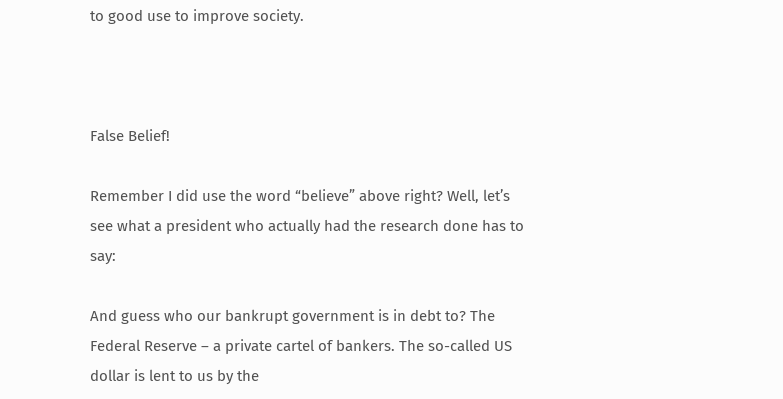to good use to improve society.



False Belief!

Remember I did use the word “believe” above right? Well, let’s see what a president who actually had the research done has to say:

And guess who our bankrupt government is in debt to? The Federal Reserve – a private cartel of bankers. The so-called US dollar is lent to us by the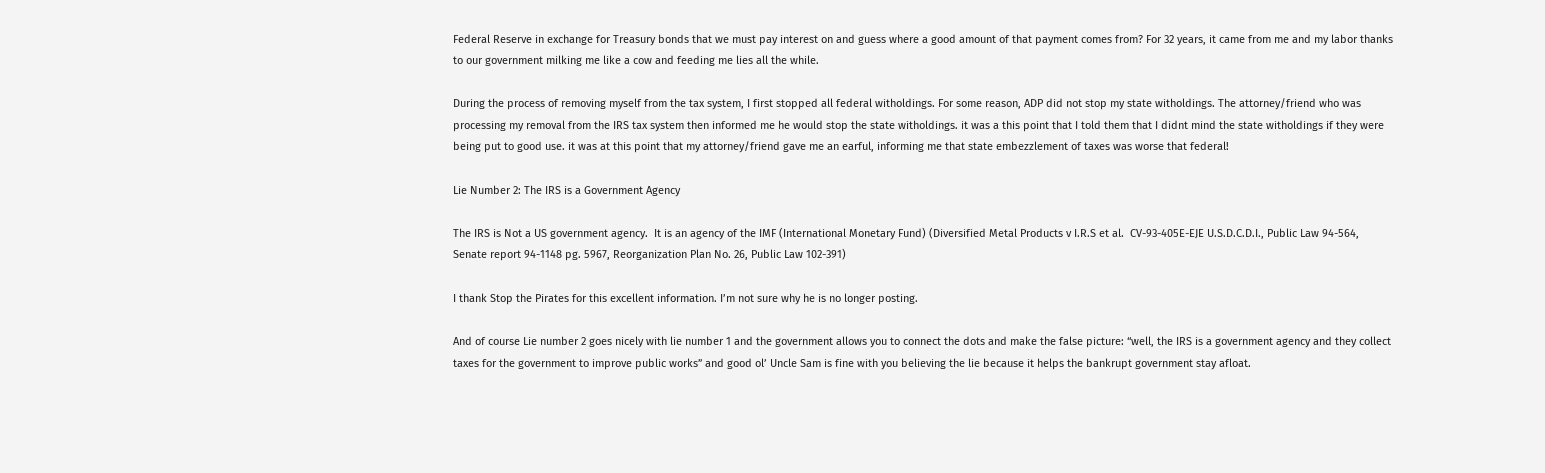Federal Reserve in exchange for Treasury bonds that we must pay interest on and guess where a good amount of that payment comes from? For 32 years, it came from me and my labor thanks to our government milking me like a cow and feeding me lies all the while.

During the process of removing myself from the tax system, I first stopped all federal witholdings. For some reason, ADP did not stop my state witholdings. The attorney/friend who was processing my removal from the IRS tax system then informed me he would stop the state witholdings. it was a this point that I told them that I didnt mind the state witholdings if they were being put to good use. it was at this point that my attorney/friend gave me an earful, informing me that state embezzlement of taxes was worse that federal!

Lie Number 2: The IRS is a Government Agency

The IRS is Not a US government agency.  It is an agency of the IMF (International Monetary Fund) (Diversified Metal Products v I.R.S et al.  CV-93-405E-EJE U.S.D.C.D.I., Public Law 94-564, Senate report 94-1148 pg. 5967, Reorganization Plan No. 26, Public Law 102-391)

I thank Stop the Pirates for this excellent information. I’m not sure why he is no longer posting.

And of course Lie number 2 goes nicely with lie number 1 and the government allows you to connect the dots and make the false picture: “well, the IRS is a government agency and they collect taxes for the government to improve public works” and good ol’ Uncle Sam is fine with you believing the lie because it helps the bankrupt government stay afloat.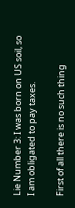Lie Number 3: I was born on US soil, so I am obligated to pay taxes.

First of all there is no such thing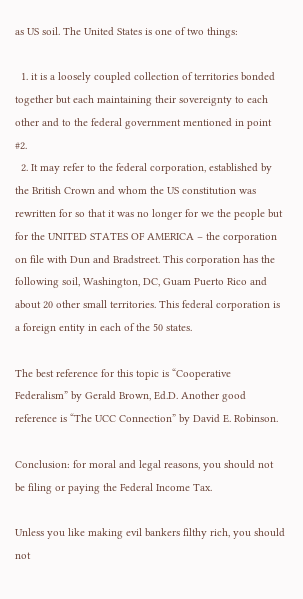as US soil. The United States is one of two things:

  1. it is a loosely coupled collection of territories bonded together but each maintaining their sovereignty to each other and to the federal government mentioned in point #2.
  2. It may refer to the federal corporation, established by the British Crown and whom the US constitution was rewritten for so that it was no longer for we the people but for the UNITED STATES OF AMERICA – the corporation on file with Dun and Bradstreet. This corporation has the following soil, Washington, DC, Guam Puerto Rico and about 20 other small territories. This federal corporation is a foreign entity in each of the 50 states.

The best reference for this topic is “Cooperative Federalism” by Gerald Brown, Ed.D. Another good reference is “The UCC Connection” by David E. Robinson.

Conclusion: for moral and legal reasons, you should not be filing or paying the Federal Income Tax.

Unless you like making evil bankers filthy rich, you should not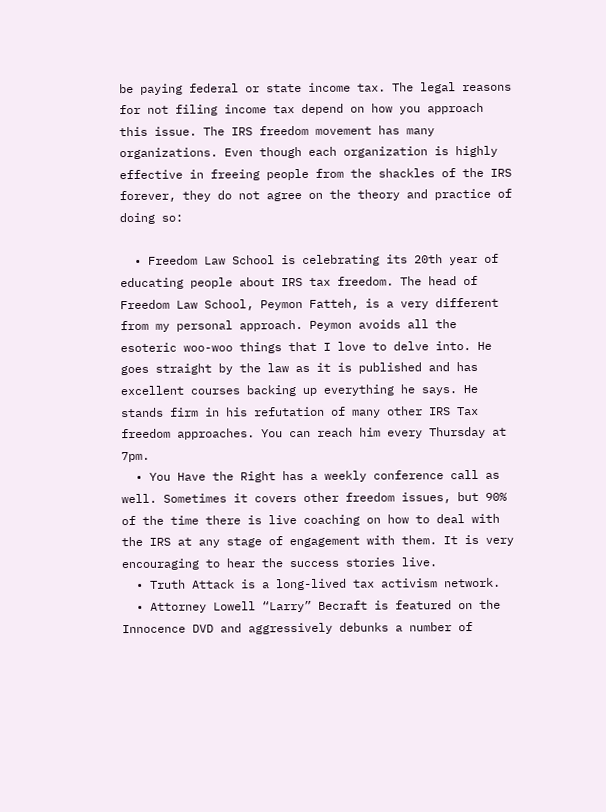be paying federal or state income tax. The legal reasons for not filing income tax depend on how you approach this issue. The IRS freedom movement has many organizations. Even though each organization is highly effective in freeing people from the shackles of the IRS forever, they do not agree on the theory and practice of doing so:

  • Freedom Law School is celebrating its 20th year of educating people about IRS tax freedom. The head of Freedom Law School, Peymon Fatteh, is a very different from my personal approach. Peymon avoids all the esoteric woo-woo things that I love to delve into. He goes straight by the law as it is published and has excellent courses backing up everything he says. He stands firm in his refutation of many other IRS Tax freedom approaches. You can reach him every Thursday at 7pm.
  • You Have the Right has a weekly conference call as well. Sometimes it covers other freedom issues, but 90% of the time there is live coaching on how to deal with the IRS at any stage of engagement with them. It is very encouraging to hear the success stories live.
  • Truth Attack is a long-lived tax activism network.
  • Attorney Lowell “Larry” Becraft is featured on the Innocence DVD and aggressively debunks a number of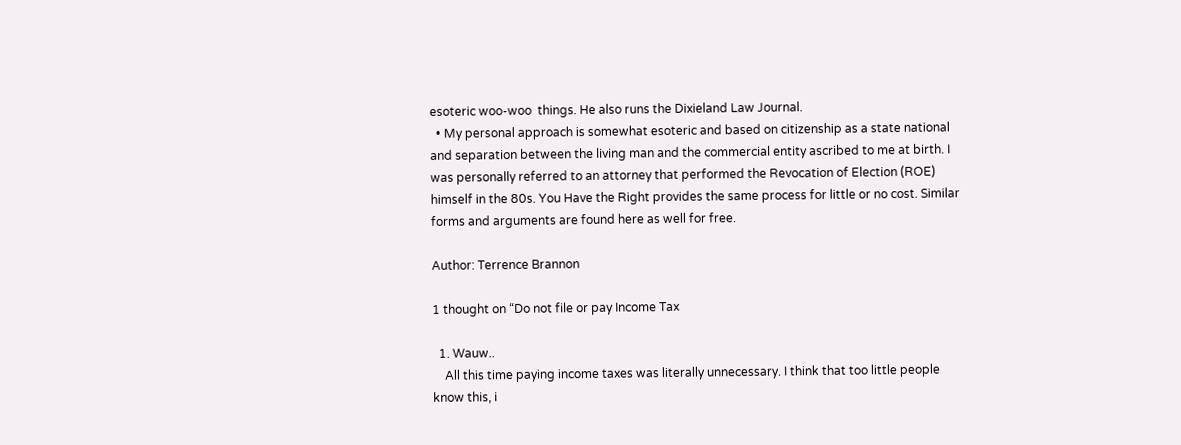esoteric woo-woo  things. He also runs the Dixieland Law Journal.
  • My personal approach is somewhat esoteric and based on citizenship as a state national and separation between the living man and the commercial entity ascribed to me at birth. I was personally referred to an attorney that performed the Revocation of Election (ROE) himself in the 80s. You Have the Right provides the same process for little or no cost. Similar forms and arguments are found here as well for free.

Author: Terrence Brannon

1 thought on “Do not file or pay Income Tax

  1. Wauw..
    All this time paying income taxes was literally unnecessary. I think that too little people know this, i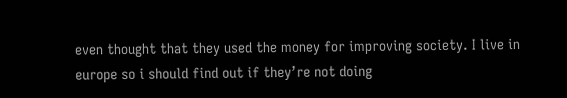even thought that they used the money for improving society. I live in europe so i should find out if they’re not doing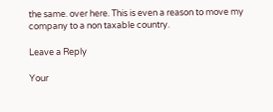the same. over here. This is even a reason to move my company to a non taxable country.

Leave a Reply

Your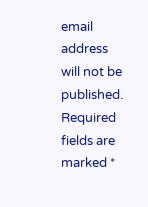email address will not be published. Required fields are marked *